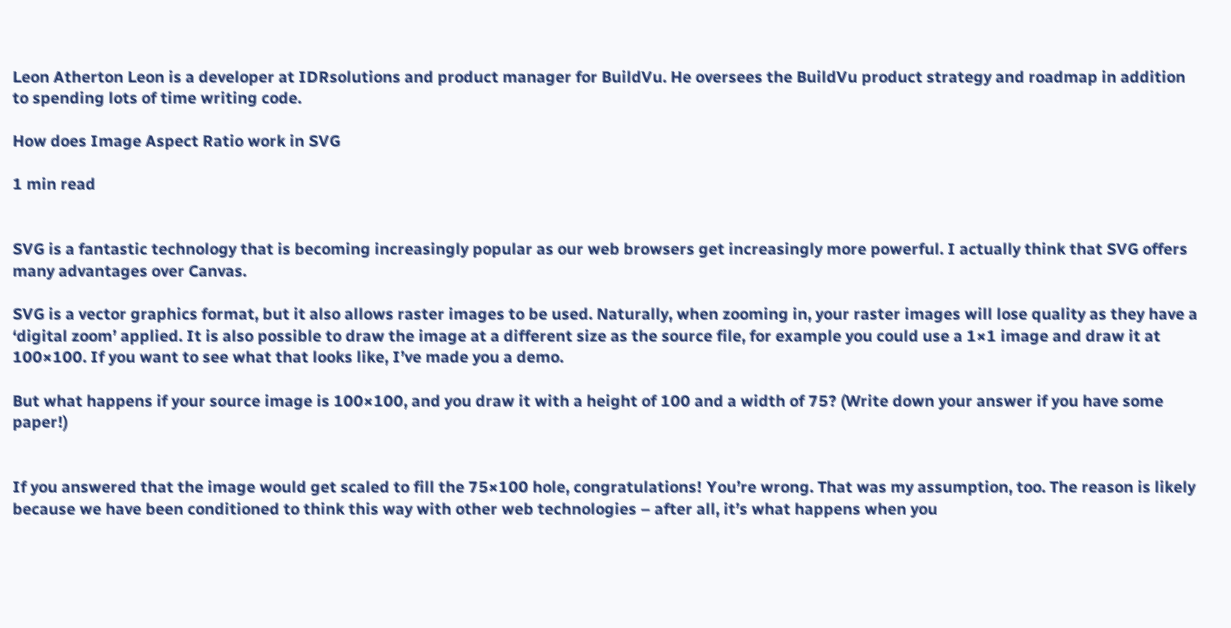Leon Atherton Leon is a developer at IDRsolutions and product manager for BuildVu. He oversees the BuildVu product strategy and roadmap in addition to spending lots of time writing code.

How does Image Aspect Ratio work in SVG

1 min read


SVG is a fantastic technology that is becoming increasingly popular as our web browsers get increasingly more powerful. I actually think that SVG offers many advantages over Canvas.

SVG is a vector graphics format, but it also allows raster images to be used. Naturally, when zooming in, your raster images will lose quality as they have a ‘digital zoom’ applied. It is also possible to draw the image at a different size as the source file, for example you could use a 1×1 image and draw it at 100×100. If you want to see what that looks like, I’ve made you a demo.

But what happens if your source image is 100×100, and you draw it with a height of 100 and a width of 75? (Write down your answer if you have some paper!)


If you answered that the image would get scaled to fill the 75×100 hole, congratulations! You’re wrong. That was my assumption, too. The reason is likely because we have been conditioned to think this way with other web technologies – after all, it’s what happens when you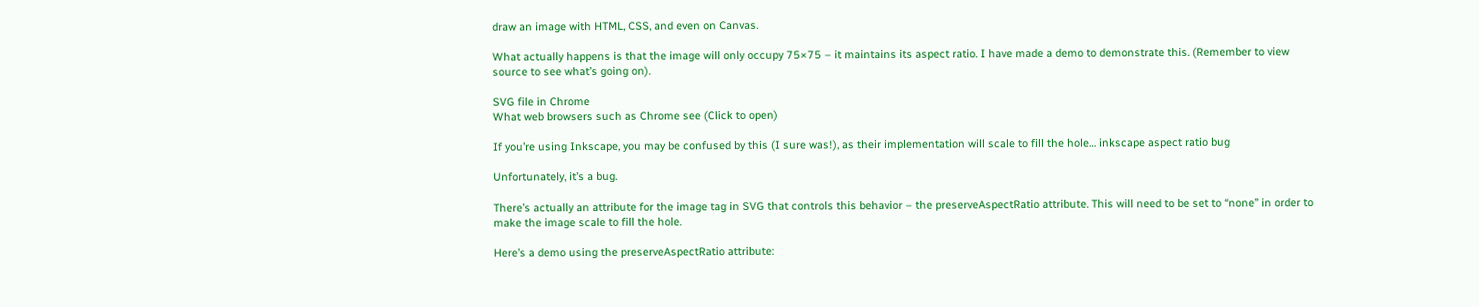draw an image with HTML, CSS, and even on Canvas.

What actually happens is that the image will only occupy 75×75 – it maintains its aspect ratio. I have made a demo to demonstrate this. (Remember to view source to see what’s going on).

SVG file in Chrome
What web browsers such as Chrome see (Click to open)

If you’re using Inkscape, you may be confused by this (I sure was!), as their implementation will scale to fill the hole… inkscape aspect ratio bug

Unfortunately, it’s a bug.

There’s actually an attribute for the image tag in SVG that controls this behavior – the preserveAspectRatio attribute. This will need to be set to “none” in order to make the image scale to fill the hole.

Here’s a demo using the preserveAspectRatio attribute: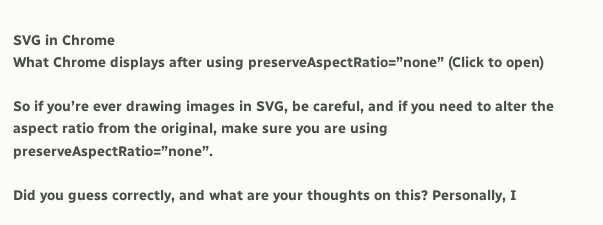SVG in Chrome
What Chrome displays after using preserveAspectRatio=”none” (Click to open)

So if you’re ever drawing images in SVG, be careful, and if you need to alter the aspect ratio from the original, make sure you are using preserveAspectRatio=”none”.

Did you guess correctly, and what are your thoughts on this? Personally, I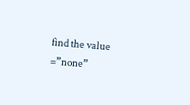find the value =”none”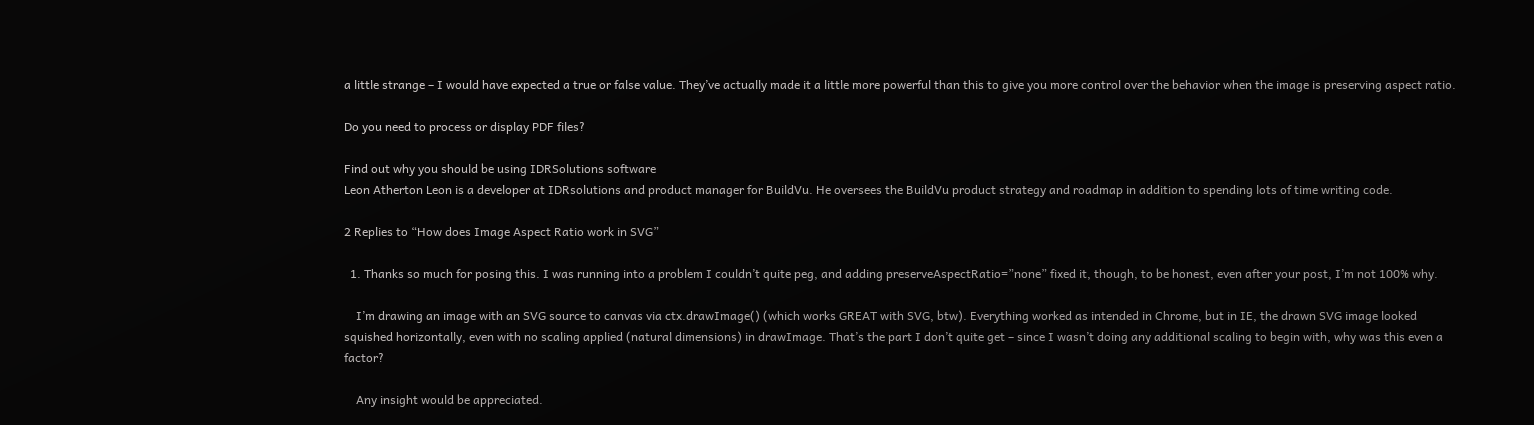a little strange – I would have expected a true or false value. They’ve actually made it a little more powerful than this to give you more control over the behavior when the image is preserving aspect ratio.

Do you need to process or display PDF files?

Find out why you should be using IDRSolutions software
Leon Atherton Leon is a developer at IDRsolutions and product manager for BuildVu. He oversees the BuildVu product strategy and roadmap in addition to spending lots of time writing code.

2 Replies to “How does Image Aspect Ratio work in SVG”

  1. Thanks so much for posing this. I was running into a problem I couldn’t quite peg, and adding preserveAspectRatio=”none” fixed it, though, to be honest, even after your post, I’m not 100% why.

    I’m drawing an image with an SVG source to canvas via ctx.drawImage() (which works GREAT with SVG, btw). Everything worked as intended in Chrome, but in IE, the drawn SVG image looked squished horizontally, even with no scaling applied (natural dimensions) in drawImage. That’s the part I don’t quite get – since I wasn’t doing any additional scaling to begin with, why was this even a factor?

    Any insight would be appreciated.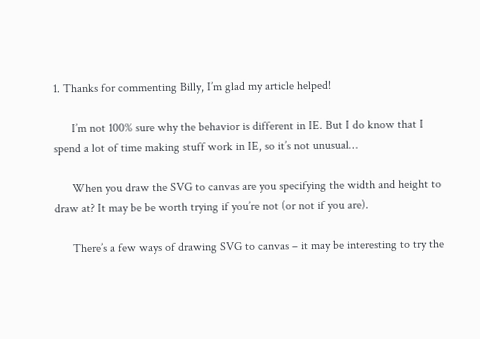1. Thanks for commenting Billy, I’m glad my article helped!

      I’m not 100% sure why the behavior is different in IE. But I do know that I spend a lot of time making stuff work in IE, so it’s not unusual…

      When you draw the SVG to canvas are you specifying the width and height to draw at? It may be be worth trying if you’re not (or not if you are).

      There’s a few ways of drawing SVG to canvas – it may be interesting to try the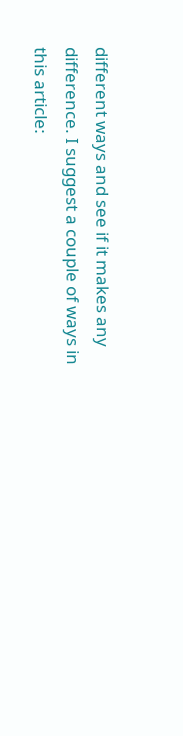different ways and see if it makes any difference. I suggest a couple of ways in this article: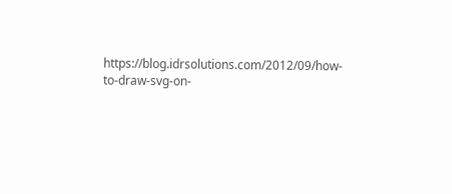https://blog.idrsolutions.com/2012/09/how-to-draw-svg-on-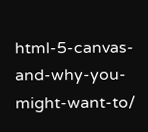html-5-canvas-and-why-you-might-want-to/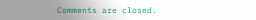Comments are closed.